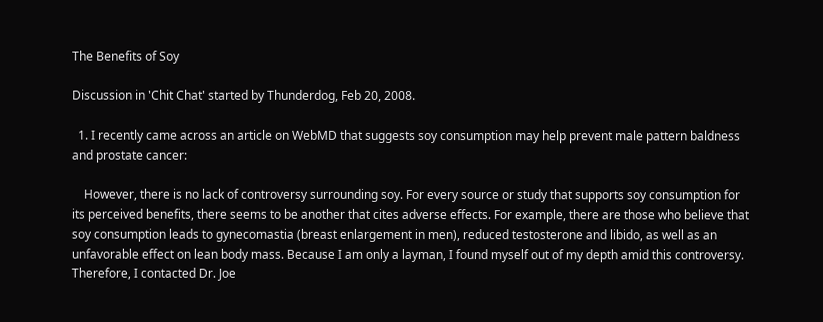The Benefits of Soy

Discussion in 'Chit Chat' started by Thunderdog, Feb 20, 2008.

  1. I recently came across an article on WebMD that suggests soy consumption may help prevent male pattern baldness and prostate cancer:

    However, there is no lack of controversy surrounding soy. For every source or study that supports soy consumption for its perceived benefits, there seems to be another that cites adverse effects. For example, there are those who believe that soy consumption leads to gynecomastia (breast enlargement in men), reduced testosterone and libido, as well as an unfavorable effect on lean body mass. Because I am only a layman, I found myself out of my depth amid this controversy. Therefore, I contacted Dr. Joe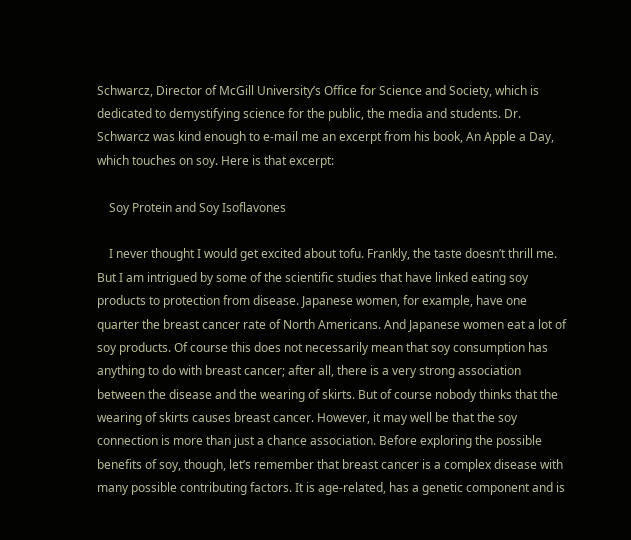Schwarcz, Director of McGill University’s Office for Science and Society, which is dedicated to demystifying science for the public, the media and students. Dr. Schwarcz was kind enough to e-mail me an excerpt from his book, An Apple a Day, which touches on soy. Here is that excerpt:

    Soy Protein and Soy Isoflavones

    I never thought I would get excited about tofu. Frankly, the taste doesn’t thrill me. But I am intrigued by some of the scientific studies that have linked eating soy products to protection from disease. Japanese women, for example, have one quarter the breast cancer rate of North Americans. And Japanese women eat a lot of soy products. Of course this does not necessarily mean that soy consumption has anything to do with breast cancer; after all, there is a very strong association between the disease and the wearing of skirts. But of course nobody thinks that the wearing of skirts causes breast cancer. However, it may well be that the soy connection is more than just a chance association. Before exploring the possible benefits of soy, though, let’s remember that breast cancer is a complex disease with many possible contributing factors. It is age-related, has a genetic component and is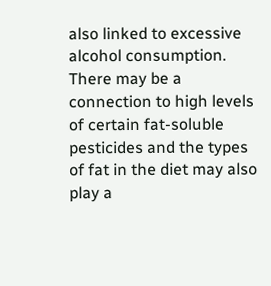also linked to excessive alcohol consumption. There may be a connection to high levels of certain fat-soluble pesticides and the types of fat in the diet may also play a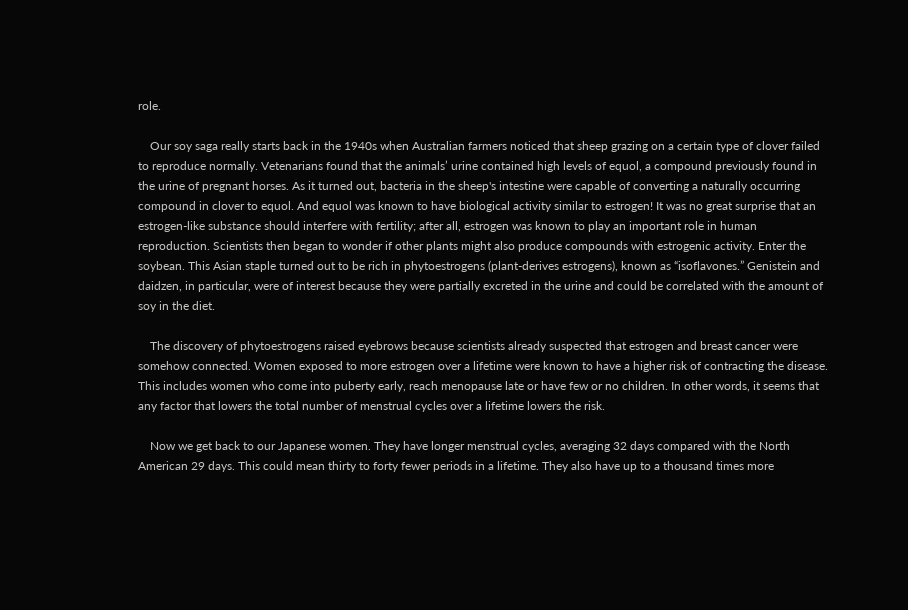role.

    Our soy saga really starts back in the 1940s when Australian farmers noticed that sheep grazing on a certain type of clover failed to reproduce normally. Vetenarians found that the animals’ urine contained high levels of equol, a compound previously found in the urine of pregnant horses. As it turned out, bacteria in the sheep's intestine were capable of converting a naturally occurring compound in clover to equol. And equol was known to have biological activity similar to estrogen! It was no great surprise that an estrogen-like substance should interfere with fertility; after all, estrogen was known to play an important role in human reproduction. Scientists then began to wonder if other plants might also produce compounds with estrogenic activity. Enter the soybean. This Asian staple turned out to be rich in phytoestrogens (plant-derives estrogens), known as “isoflavones.” Genistein and daidzen, in particular, were of interest because they were partially excreted in the urine and could be correlated with the amount of soy in the diet.

    The discovery of phytoestrogens raised eyebrows because scientists already suspected that estrogen and breast cancer were somehow connected. Women exposed to more estrogen over a lifetime were known to have a higher risk of contracting the disease. This includes women who come into puberty early, reach menopause late or have few or no children. In other words, it seems that any factor that lowers the total number of menstrual cycles over a lifetime lowers the risk.

    Now we get back to our Japanese women. They have longer menstrual cycles, averaging 32 days compared with the North American 29 days. This could mean thirty to forty fewer periods in a lifetime. They also have up to a thousand times more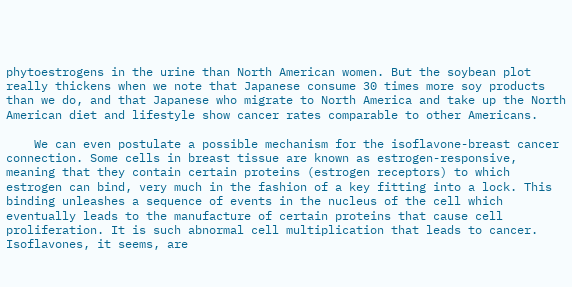phytoestrogens in the urine than North American women. But the soybean plot really thickens when we note that Japanese consume 30 times more soy products than we do, and that Japanese who migrate to North America and take up the North American diet and lifestyle show cancer rates comparable to other Americans.

    We can even postulate a possible mechanism for the isoflavone-breast cancer connection. Some cells in breast tissue are known as estrogen-responsive, meaning that they contain certain proteins (estrogen receptors) to which estrogen can bind, very much in the fashion of a key fitting into a lock. This binding unleashes a sequence of events in the nucleus of the cell which eventually leads to the manufacture of certain proteins that cause cell proliferation. It is such abnormal cell multiplication that leads to cancer. Isoflavones, it seems, are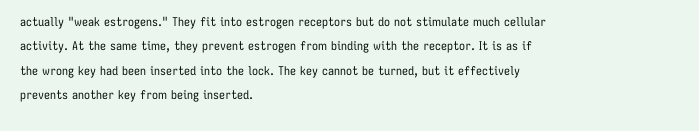actually "weak estrogens." They fit into estrogen receptors but do not stimulate much cellular activity. At the same time, they prevent estrogen from binding with the receptor. It is as if the wrong key had been inserted into the lock. The key cannot be turned, but it effectively prevents another key from being inserted.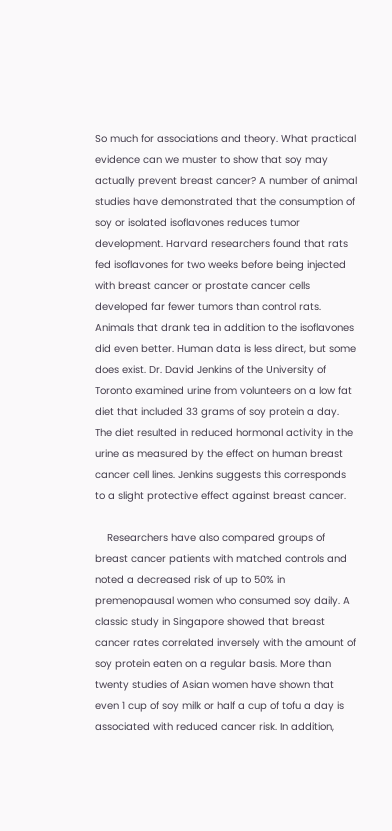So much for associations and theory. What practical evidence can we muster to show that soy may actually prevent breast cancer? A number of animal studies have demonstrated that the consumption of soy or isolated isoflavones reduces tumor development. Harvard researchers found that rats fed isoflavones for two weeks before being injected with breast cancer or prostate cancer cells developed far fewer tumors than control rats. Animals that drank tea in addition to the isoflavones did even better. Human data is less direct, but some does exist. Dr. David Jenkins of the University of Toronto examined urine from volunteers on a low fat diet that included 33 grams of soy protein a day. The diet resulted in reduced hormonal activity in the urine as measured by the effect on human breast cancer cell lines. Jenkins suggests this corresponds to a slight protective effect against breast cancer.

    Researchers have also compared groups of breast cancer patients with matched controls and noted a decreased risk of up to 50% in premenopausal women who consumed soy daily. A classic study in Singapore showed that breast cancer rates correlated inversely with the amount of soy protein eaten on a regular basis. More than twenty studies of Asian women have shown that even 1 cup of soy milk or half a cup of tofu a day is associated with reduced cancer risk. In addition,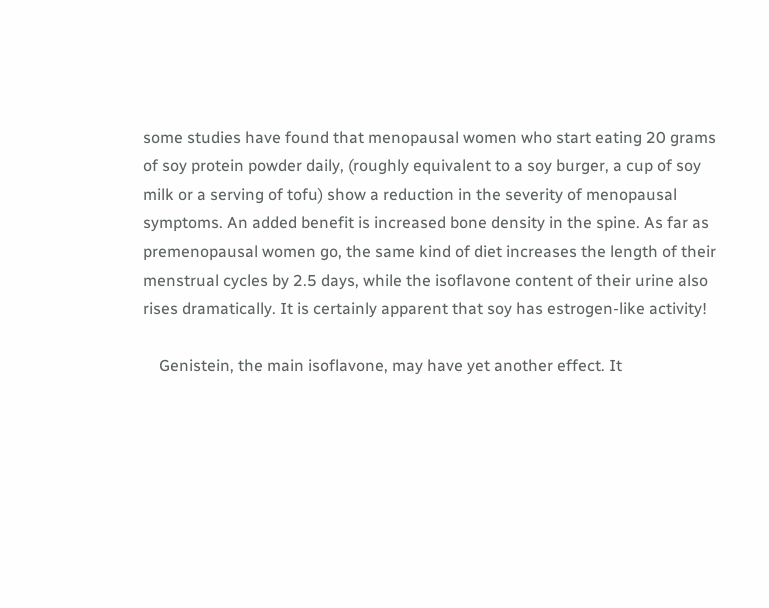some studies have found that menopausal women who start eating 20 grams of soy protein powder daily, (roughly equivalent to a soy burger, a cup of soy milk or a serving of tofu) show a reduction in the severity of menopausal symptoms. An added benefit is increased bone density in the spine. As far as premenopausal women go, the same kind of diet increases the length of their menstrual cycles by 2.5 days, while the isoflavone content of their urine also rises dramatically. It is certainly apparent that soy has estrogen-like activity!

    Genistein, the main isoflavone, may have yet another effect. It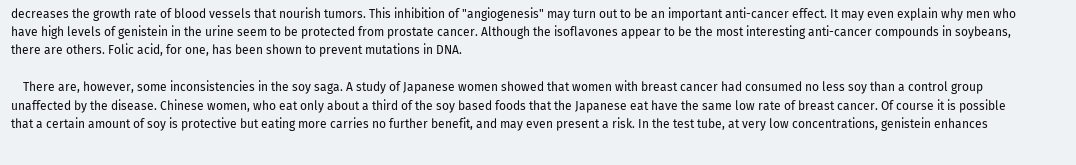decreases the growth rate of blood vessels that nourish tumors. This inhibition of "angiogenesis" may turn out to be an important anti-cancer effect. It may even explain why men who have high levels of genistein in the urine seem to be protected from prostate cancer. Although the isoflavones appear to be the most interesting anti-cancer compounds in soybeans, there are others. Folic acid, for one, has been shown to prevent mutations in DNA.

    There are, however, some inconsistencies in the soy saga. A study of Japanese women showed that women with breast cancer had consumed no less soy than a control group unaffected by the disease. Chinese women, who eat only about a third of the soy based foods that the Japanese eat have the same low rate of breast cancer. Of course it is possible that a certain amount of soy is protective but eating more carries no further benefit, and may even present a risk. In the test tube, at very low concentrations, genistein enhances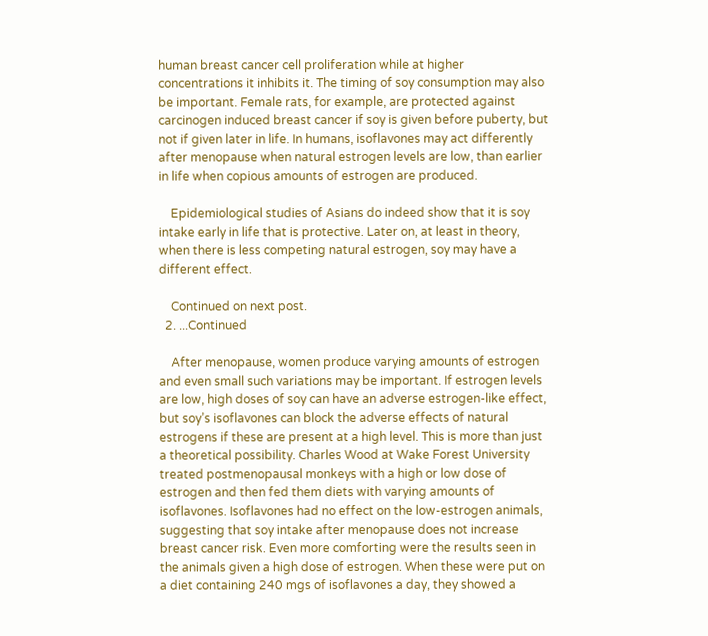human breast cancer cell proliferation while at higher concentrations it inhibits it. The timing of soy consumption may also be important. Female rats, for example, are protected against carcinogen induced breast cancer if soy is given before puberty, but not if given later in life. In humans, isoflavones may act differently after menopause when natural estrogen levels are low, than earlier in life when copious amounts of estrogen are produced.

    Epidemiological studies of Asians do indeed show that it is soy intake early in life that is protective. Later on, at least in theory, when there is less competing natural estrogen, soy may have a different effect.

    Continued on next post.
  2. ...Continued

    After menopause, women produce varying amounts of estrogen and even small such variations may be important. If estrogen levels are low, high doses of soy can have an adverse estrogen-like effect, but soy’s isoflavones can block the adverse effects of natural estrogens if these are present at a high level. This is more than just a theoretical possibility. Charles Wood at Wake Forest University treated postmenopausal monkeys with a high or low dose of estrogen and then fed them diets with varying amounts of isoflavones. Isoflavones had no effect on the low-estrogen animals, suggesting that soy intake after menopause does not increase breast cancer risk. Even more comforting were the results seen in the animals given a high dose of estrogen. When these were put on a diet containing 240 mgs of isoflavones a day, they showed a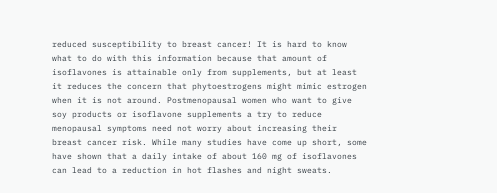reduced susceptibility to breast cancer! It is hard to know what to do with this information because that amount of isoflavones is attainable only from supplements, but at least it reduces the concern that phytoestrogens might mimic estrogen when it is not around. Postmenopausal women who want to give soy products or isoflavone supplements a try to reduce menopausal symptoms need not worry about increasing their breast cancer risk. While many studies have come up short, some have shown that a daily intake of about 160 mg of isoflavones can lead to a reduction in hot flashes and night sweats.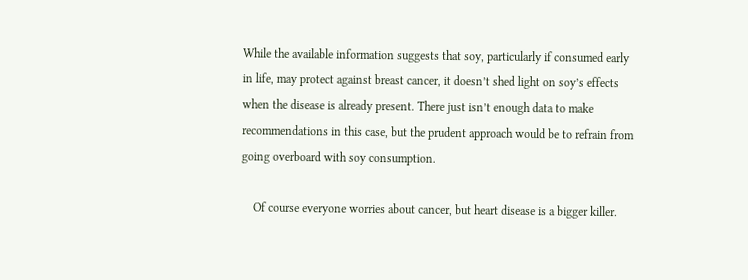While the available information suggests that soy, particularly if consumed early in life, may protect against breast cancer, it doesn’t shed light on soy’s effects when the disease is already present. There just isn’t enough data to make recommendations in this case, but the prudent approach would be to refrain from going overboard with soy consumption.

    Of course everyone worries about cancer, but heart disease is a bigger killer.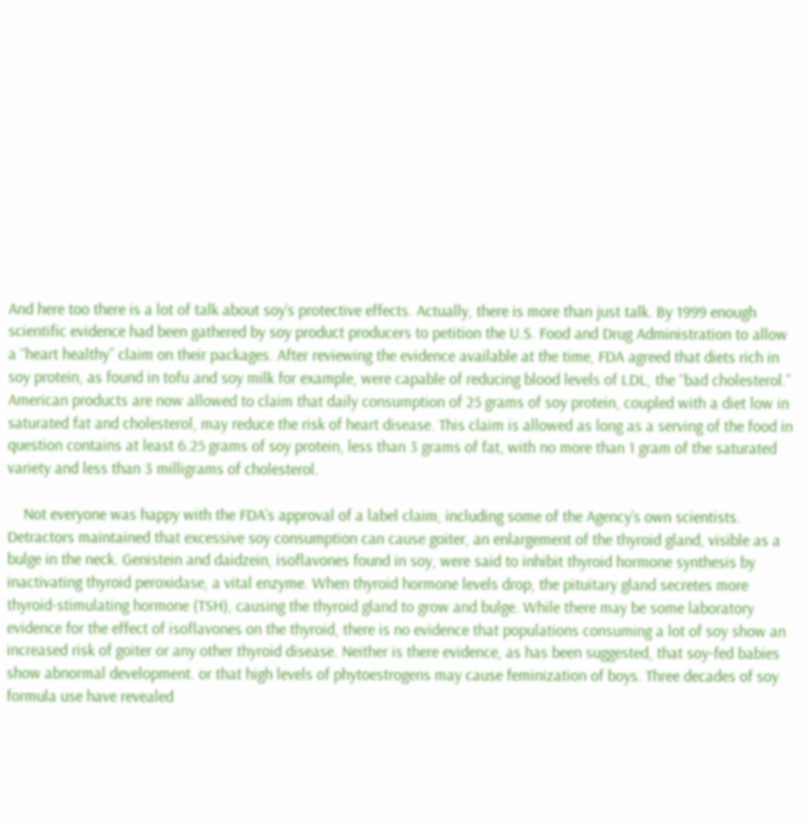And here too there is a lot of talk about soy’s protective effects. Actually, there is more than just talk. By 1999 enough scientific evidence had been gathered by soy product producers to petition the U.S. Food and Drug Administration to allow a “heart healthy” claim on their packages. After reviewing the evidence available at the time, FDA agreed that diets rich in soy protein, as found in tofu and soy milk for example, were capable of reducing blood levels of LDL, the “bad cholesterol.” American products are now allowed to claim that daily consumption of 25 grams of soy protein, coupled with a diet low in saturated fat and cholesterol, may reduce the risk of heart disease. This claim is allowed as long as a serving of the food in question contains at least 6.25 grams of soy protein, less than 3 grams of fat, with no more than 1 gram of the saturated variety and less than 3 milligrams of cholesterol.

    Not everyone was happy with the FDA’s approval of a label claim, including some of the Agency’s own scientists. Detractors maintained that excessive soy consumption can cause goiter, an enlargement of the thyroid gland, visible as a bulge in the neck. Genistein and daidzein, isoflavones found in soy, were said to inhibit thyroid hormone synthesis by inactivating thyroid peroxidase, a vital enzyme. When thyroid hormone levels drop, the pituitary gland secretes more thyroid-stimulating hormone (TSH), causing the thyroid gland to grow and bulge. While there may be some laboratory evidence for the effect of isoflavones on the thyroid, there is no evidence that populations consuming a lot of soy show an increased risk of goiter or any other thyroid disease. Neither is there evidence, as has been suggested, that soy-fed babies show abnormal development. or that high levels of phytoestrogens may cause feminization of boys. Three decades of soy formula use have revealed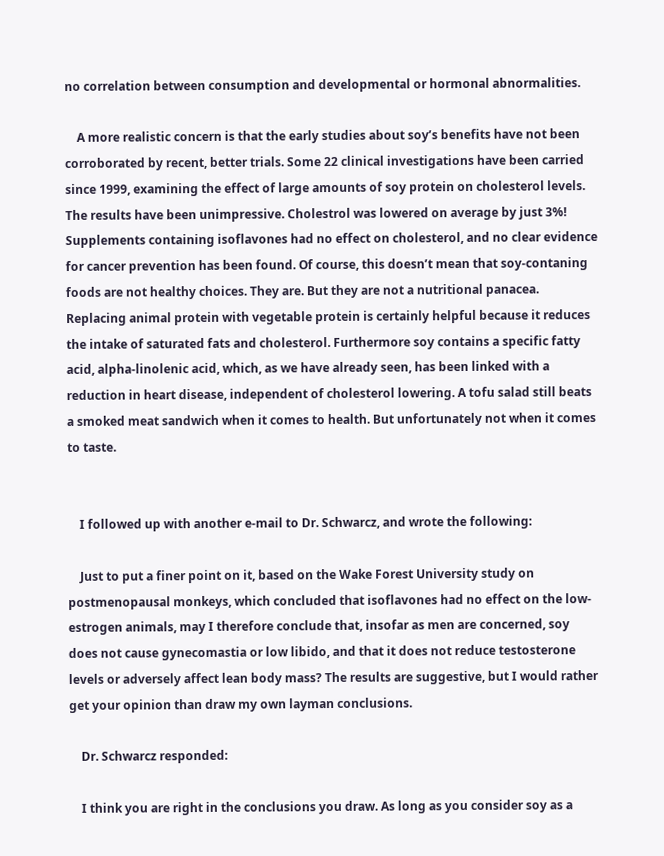no correlation between consumption and developmental or hormonal abnormalities.

    A more realistic concern is that the early studies about soy’s benefits have not been corroborated by recent, better trials. Some 22 clinical investigations have been carried since 1999, examining the effect of large amounts of soy protein on cholesterol levels. The results have been unimpressive. Cholestrol was lowered on average by just 3%! Supplements containing isoflavones had no effect on cholesterol, and no clear evidence for cancer prevention has been found. Of course, this doesn’t mean that soy-contaning foods are not healthy choices. They are. But they are not a nutritional panacea. Replacing animal protein with vegetable protein is certainly helpful because it reduces the intake of saturated fats and cholesterol. Furthermore soy contains a specific fatty acid, alpha-linolenic acid, which, as we have already seen, has been linked with a reduction in heart disease, independent of cholesterol lowering. A tofu salad still beats a smoked meat sandwich when it comes to health. But unfortunately not when it comes to taste.


    I followed up with another e-mail to Dr. Schwarcz, and wrote the following:

    Just to put a finer point on it, based on the Wake Forest University study on postmenopausal monkeys, which concluded that isoflavones had no effect on the low-estrogen animals, may I therefore conclude that, insofar as men are concerned, soy does not cause gynecomastia or low libido, and that it does not reduce testosterone levels or adversely affect lean body mass? The results are suggestive, but I would rather get your opinion than draw my own layman conclusions.

    Dr. Schwarcz responded:

    I think you are right in the conclusions you draw. As long as you consider soy as a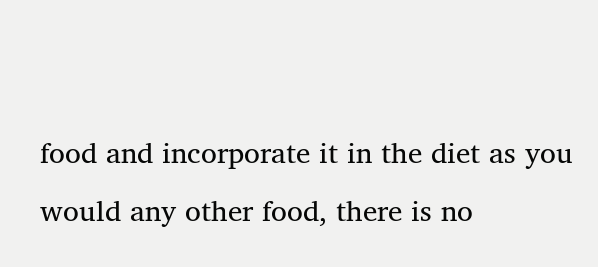food and incorporate it in the diet as you would any other food, there is no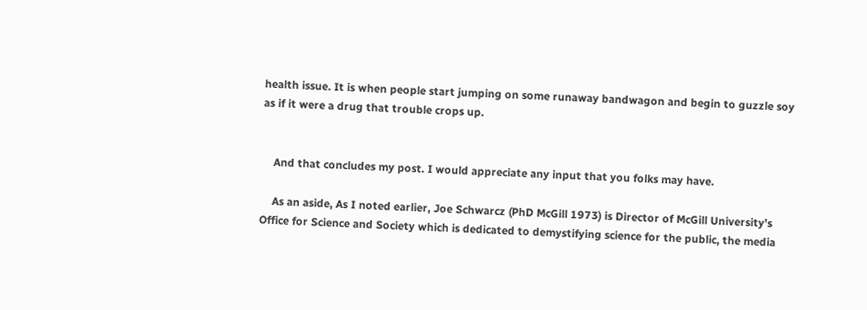health issue. It is when people start jumping on some runaway bandwagon and begin to guzzle soy as if it were a drug that trouble crops up.


    And that concludes my post. I would appreciate any input that you folks may have.

    As an aside, As I noted earlier, Joe Schwarcz (PhD McGill 1973) is Director of McGill University’s Office for Science and Society which is dedicated to demystifying science for the public, the media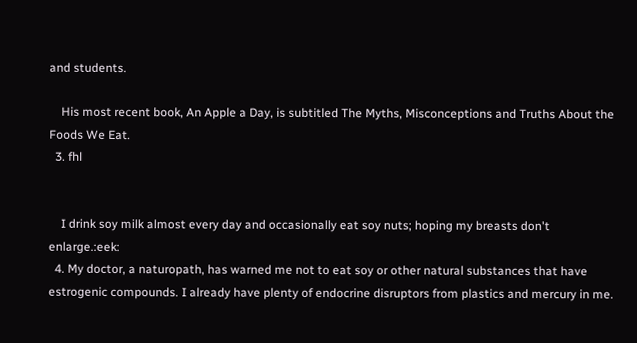and students.

    His most recent book, An Apple a Day, is subtitled The Myths, Misconceptions and Truths About the Foods We Eat.
  3. fhl


    I drink soy milk almost every day and occasionally eat soy nuts; hoping my breasts don't enlarge.:eek:
  4. My doctor, a naturopath, has warned me not to eat soy or other natural substances that have estrogenic compounds. I already have plenty of endocrine disruptors from plastics and mercury in me.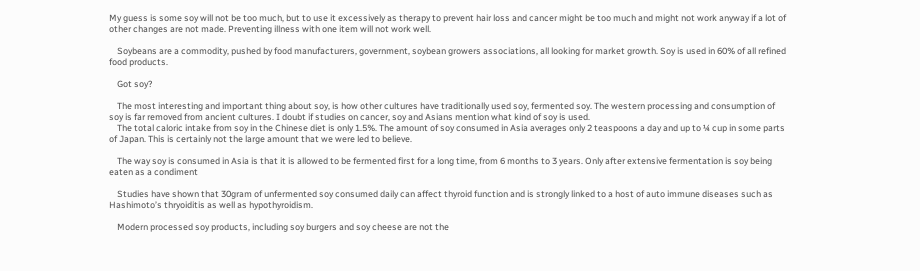My guess is some soy will not be too much, but to use it excessively as therapy to prevent hair loss and cancer might be too much and might not work anyway if a lot of other changes are not made. Preventing illness with one item will not work well.

    Soybeans are a commodity, pushed by food manufacturers, government, soybean growers associations, all looking for market growth. Soy is used in 60% of all refined food products.

    Got soy?

    The most interesting and important thing about soy, is how other cultures have traditionally used soy, fermented soy. The western processing and consumption of soy is far removed from ancient cultures. I doubt if studies on cancer, soy and Asians mention what kind of soy is used.
    The total caloric intake from soy in the Chinese diet is only 1.5%. The amount of soy consumed in Asia averages only 2 teaspoons a day and up to ¼ cup in some parts of Japan. This is certainly not the large amount that we were led to believe.

    The way soy is consumed in Asia is that it is allowed to be fermented first for a long time, from 6 months to 3 years. Only after extensive fermentation is soy being eaten as a condiment

    Studies have shown that 30gram of unfermented soy consumed daily can affect thyroid function and is strongly linked to a host of auto immune diseases such as Hashimoto’s thryoiditis as well as hypothyroidism.

    Modern processed soy products, including soy burgers and soy cheese are not the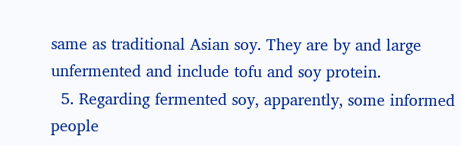same as traditional Asian soy. They are by and large unfermented and include tofu and soy protein.
  5. Regarding fermented soy, apparently, some informed people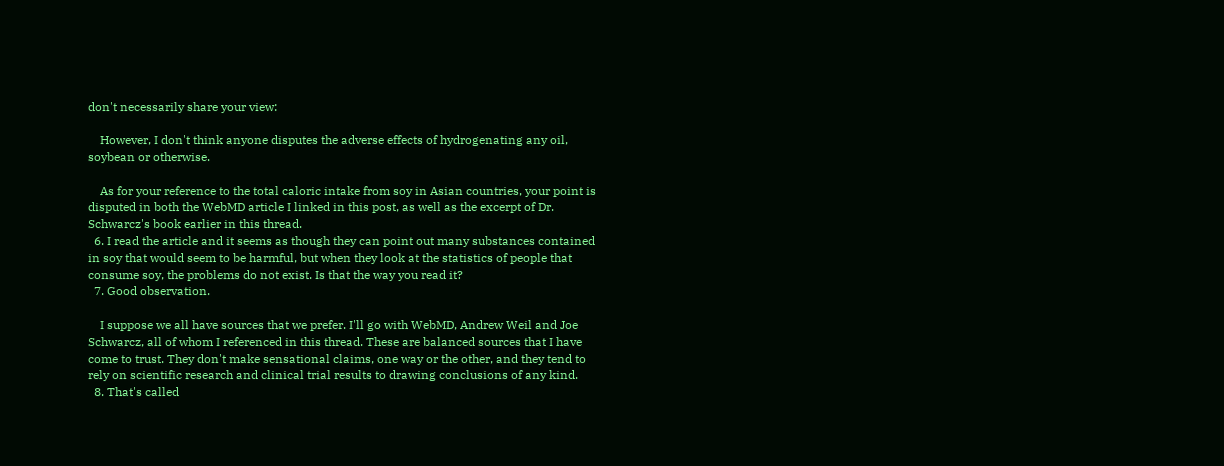don't necessarily share your view:

    However, I don't think anyone disputes the adverse effects of hydrogenating any oil, soybean or otherwise.

    As for your reference to the total caloric intake from soy in Asian countries, your point is disputed in both the WebMD article I linked in this post, as well as the excerpt of Dr. Schwarcz's book earlier in this thread.
  6. I read the article and it seems as though they can point out many substances contained in soy that would seem to be harmful, but when they look at the statistics of people that consume soy, the problems do not exist. Is that the way you read it?
  7. Good observation.

    I suppose we all have sources that we prefer. I'll go with WebMD, Andrew Weil and Joe Schwarcz, all of whom I referenced in this thread. These are balanced sources that I have come to trust. They don't make sensational claims, one way or the other, and they tend to rely on scientific research and clinical trial results to drawing conclusions of any kind.
  8. That's called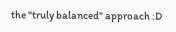the "truly balanced" approach :D